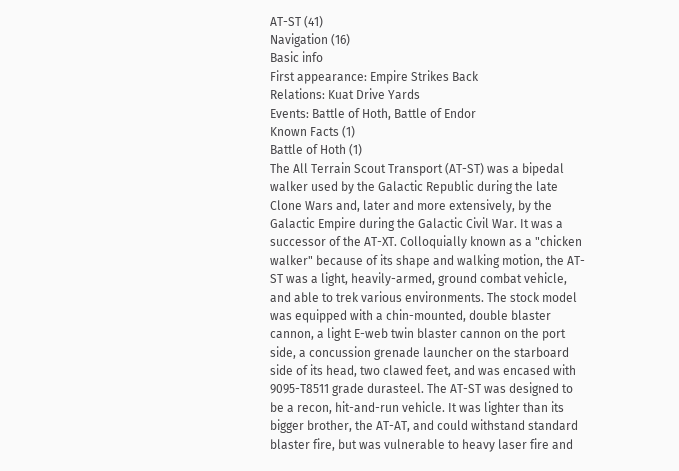AT-ST (41)
Navigation (16)
Basic info
First appearance: Empire Strikes Back
Relations: Kuat Drive Yards
Events: Battle of Hoth, Battle of Endor
Known Facts (1)
Battle of Hoth (1)
The All Terrain Scout Transport (AT-ST) was a bipedal walker used by the Galactic Republic during the late Clone Wars and, later and more extensively, by the Galactic Empire during the Galactic Civil War. It was a successor of the AT-XT. Colloquially known as a "chicken walker" because of its shape and walking motion, the AT-ST was a light, heavily-armed, ground combat vehicle, and able to trek various environments. The stock model was equipped with a chin-mounted, double blaster cannon, a light E-web twin blaster cannon on the port side, a concussion grenade launcher on the starboard side of its head, two clawed feet, and was encased with 9095-T8511 grade durasteel. The AT-ST was designed to be a recon, hit-and-run vehicle. It was lighter than its bigger brother, the AT-AT, and could withstand standard blaster fire, but was vulnerable to heavy laser fire and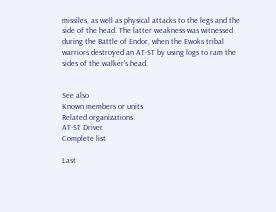missiles, as well as physical attacks to the legs and the side of the head. The latter weakness was witnessed during the Battle of Endor, when the Ewoks tribal warriors destroyed an AT-ST by using logs to ram the sides of the walker's head.


See also
Known members or units
Related organizations
AT-ST Driver
Complete list

Last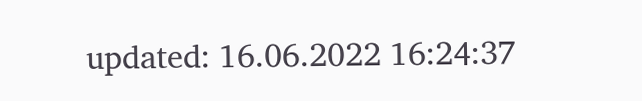updated: 16.06.2022 16:24:37